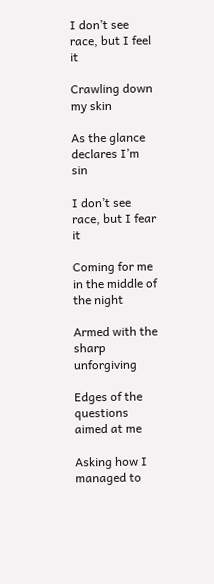I don’t see race, but I feel it

Crawling down my skin

As the glance declares I’m sin

I don’t see race, but I fear it

Coming for me in the middle of the night

Armed with the sharp unforgiving

Edges of the questions aimed at me

Asking how I managed to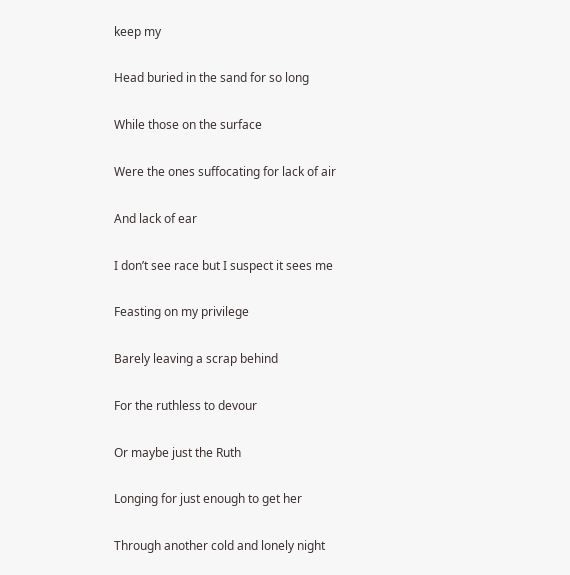keep my

Head buried in the sand for so long

While those on the surface

Were the ones suffocating for lack of air

And lack of ear

I don’t see race but I suspect it sees me

Feasting on my privilege

Barely leaving a scrap behind

For the ruthless to devour

Or maybe just the Ruth

Longing for just enough to get her

Through another cold and lonely night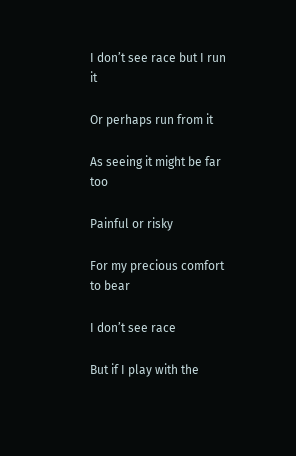I don’t see race but I run it

Or perhaps run from it

As seeing it might be far too

Painful or risky

For my precious comfort to bear

I don’t see race

But if I play with the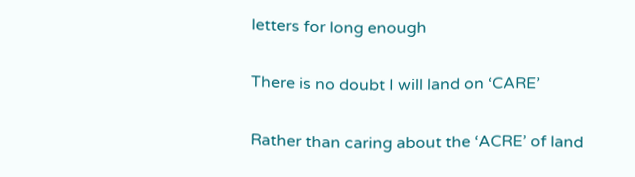letters for long enough

There is no doubt I will land on ‘CARE’

Rather than caring about the ‘ACRE’ of land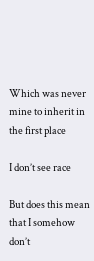Which was never mine to inherit in the first place

I don’t see race

But does this mean that I somehow don’t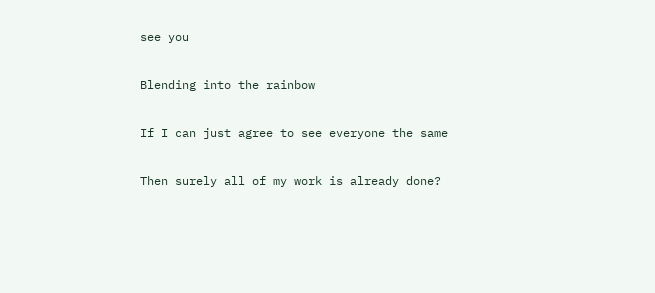see you

Blending into the rainbow

If I can just agree to see everyone the same

Then surely all of my work is already done?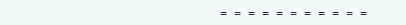= = = = = = = = = = =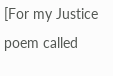[For my Justice poem called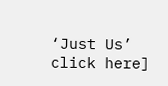‘Just Us’ click here]